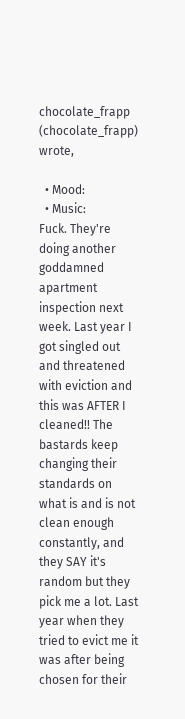chocolate_frapp (chocolate_frapp) wrote,

  • Mood:
  • Music:
Fuck. They're doing another goddamned apartment inspection next week. Last year I got singled out and threatened with eviction and this was AFTER I cleaned!! The bastards keep changing their standards on what is and is not clean enough constantly, and they SAY it's random but they pick me a lot. Last year when they tried to evict me it was after being chosen for their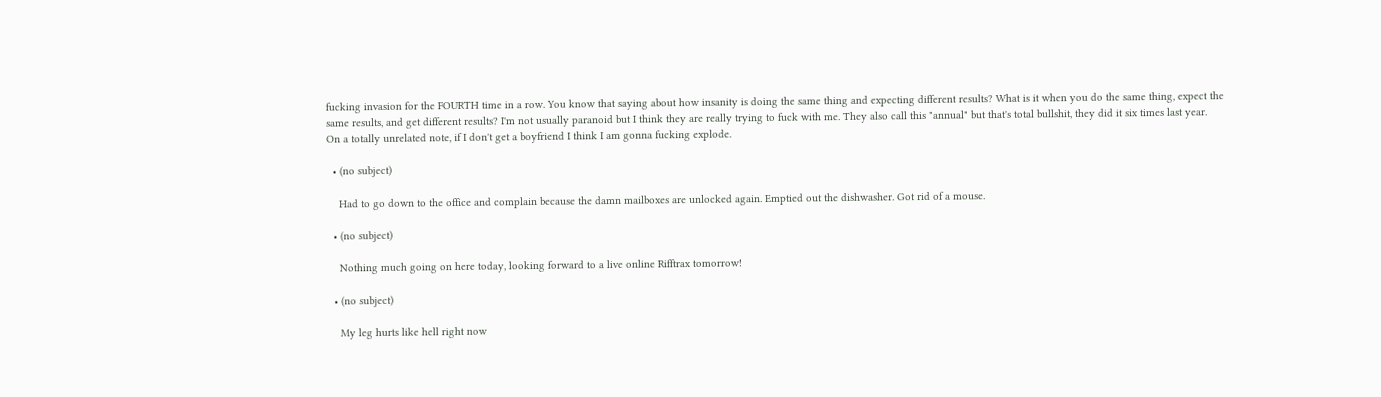fucking invasion for the FOURTH time in a row. You know that saying about how insanity is doing the same thing and expecting different results? What is it when you do the same thing, expect the same results, and get different results? I'm not usually paranoid but I think they are really trying to fuck with me. They also call this "annual" but that's total bullshit, they did it six times last year.
On a totally unrelated note, if I don't get a boyfriend I think I am gonna fucking explode.

  • (no subject)

    Had to go down to the office and complain because the damn mailboxes are unlocked again. Emptied out the dishwasher. Got rid of a mouse.

  • (no subject)

    Nothing much going on here today, looking forward to a live online Rifftrax tomorrow!

  • (no subject)

    My leg hurts like hell right now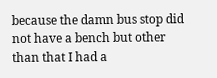because the damn bus stop did not have a bench but other than that I had a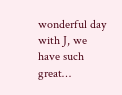wonderful day with J, we have such great…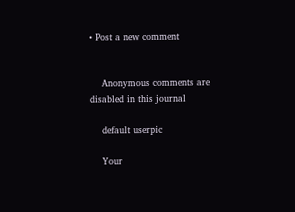• Post a new comment


    Anonymous comments are disabled in this journal

    default userpic

    Your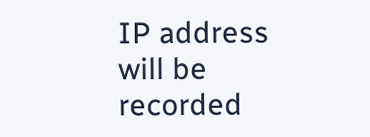IP address will be recorded